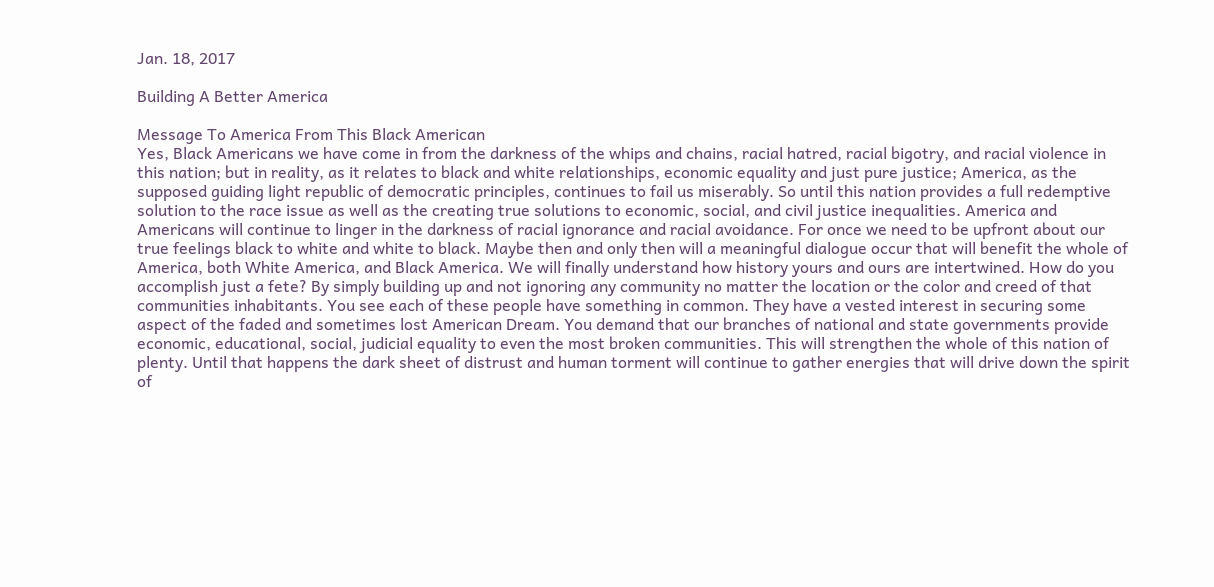Jan. 18, 2017

Building A Better America

Message To America From This Black American
Yes, Black Americans we have come in from the darkness of the whips and chains, racial hatred, racial bigotry, and racial violence in this nation; but in reality, as it relates to black and white relationships, economic equality and just pure justice; America, as the supposed guiding light republic of democratic principles, continues to fail us miserably. So until this nation provides a full redemptive solution to the race issue as well as the creating true solutions to economic, social, and civil justice inequalities. America and Americans will continue to linger in the darkness of racial ignorance and racial avoidance. For once we need to be upfront about our true feelings black to white and white to black. Maybe then and only then will a meaningful dialogue occur that will benefit the whole of America, both White America, and Black America. We will finally understand how history yours and ours are intertwined. How do you accomplish just a fete? By simply building up and not ignoring any community no matter the location or the color and creed of that communities inhabitants. You see each of these people have something in common. They have a vested interest in securing some aspect of the faded and sometimes lost American Dream. You demand that our branches of national and state governments provide economic, educational, social, judicial equality to even the most broken communities. This will strengthen the whole of this nation of plenty. Until that happens the dark sheet of distrust and human torment will continue to gather energies that will drive down the spirit of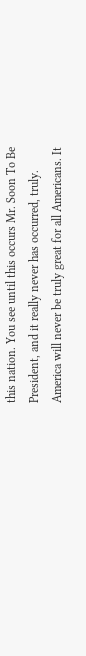this nation. You see until this occurs Mr. Soon To Be President, and it really never has occurred, truly. America will never be truly great for all Americans. It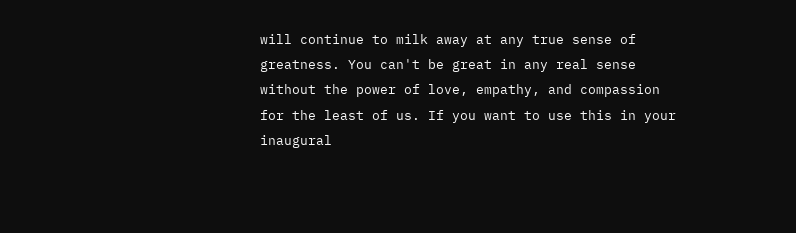will continue to milk away at any true sense of greatness. You can't be great in any real sense without the power of love, empathy, and compassion for the least of us. If you want to use this in your inaugural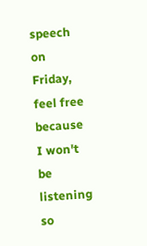speech on Friday, feel free because I won't be listening so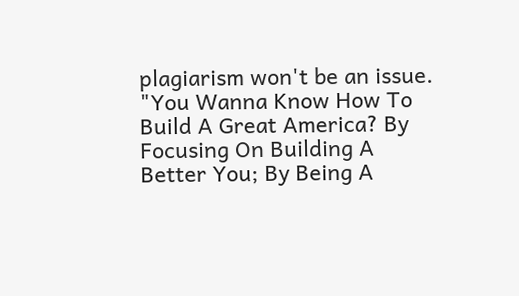plagiarism won't be an issue.
"You Wanna Know How To Build A Great America? By Focusing On Building A Better You; By Being A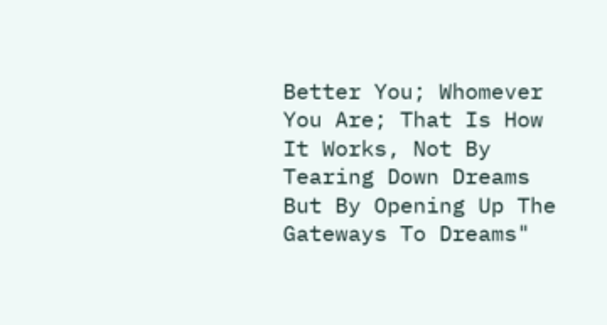Better You; Whomever You Are; That Is How It Works, Not By Tearing Down Dreams But By Opening Up The Gateways To Dreams"